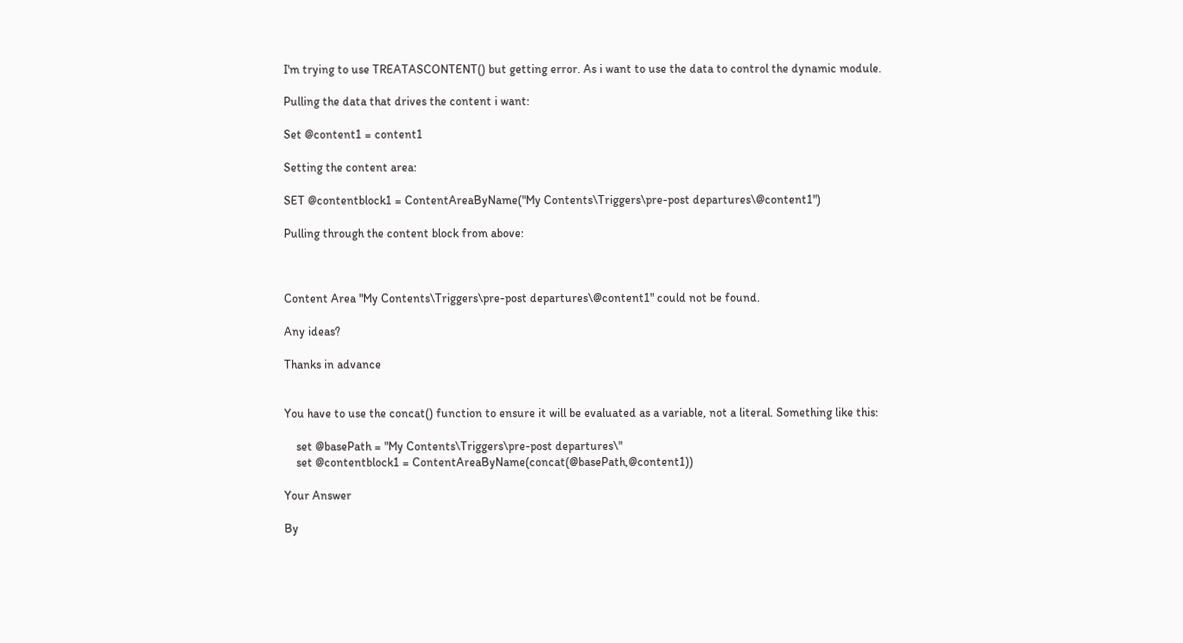I'm trying to use TREATASCONTENT() but getting error. As i want to use the data to control the dynamic module.

Pulling the data that drives the content i want:

Set @content1 = content1

Setting the content area:

SET @contentblock1 = ContentAreaByName("My Contents\Triggers\pre-post departures\@content1")

Pulling through the content block from above:



Content Area "My Contents\Triggers\pre-post departures\@content1" could not be found.

Any ideas?

Thanks in advance


You have to use the concat() function to ensure it will be evaluated as a variable, not a literal. Something like this:

    set @basePath = "My Contents\Triggers\pre-post departures\"
    set @contentblock1 = ContentAreaByName(concat(@basePath,@content1))

Your Answer

By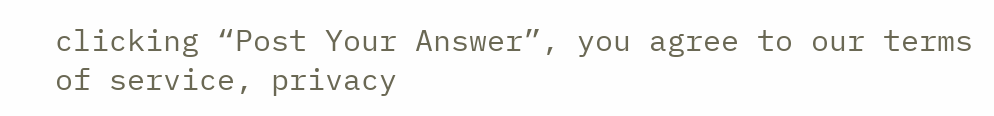clicking “Post Your Answer”, you agree to our terms of service, privacy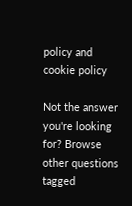policy and cookie policy

Not the answer you're looking for? Browse other questions tagged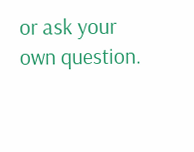or ask your own question.